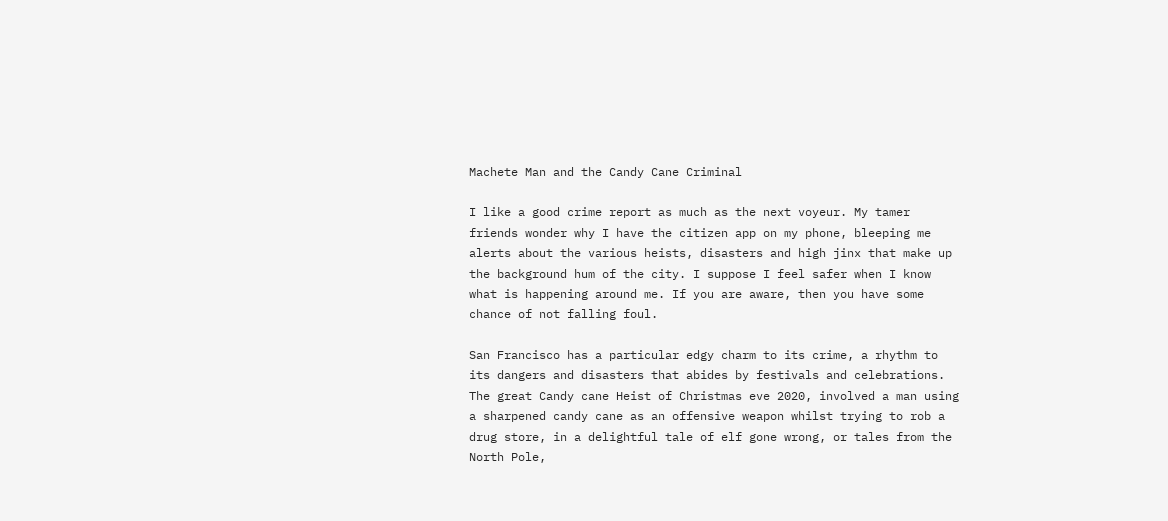Machete Man and the Candy Cane Criminal

I like a good crime report as much as the next voyeur. My tamer friends wonder why I have the citizen app on my phone, bleeping me alerts about the various heists, disasters and high jinx that make up the background hum of the city. I suppose I feel safer when I know what is happening around me. If you are aware, then you have some chance of not falling foul.

San Francisco has a particular edgy charm to its crime, a rhythm to its dangers and disasters that abides by festivals and celebrations. The great Candy cane Heist of Christmas eve 2020, involved a man using a sharpened candy cane as an offensive weapon whilst trying to rob a drug store, in a delightful tale of elf gone wrong, or tales from the North Pole,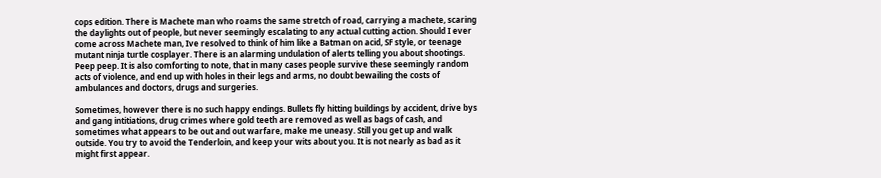cops edition. There is Machete man who roams the same stretch of road, carrying a machete, scaring the daylights out of people, but never seemingly escalating to any actual cutting action. Should I ever come across Machete man, Ive resolved to think of him like a Batman on acid, SF style, or teenage mutant ninja turtle cosplayer. There is an alarming undulation of alerts telling you about shootings. Peep peep. It is also comforting to note, that in many cases people survive these seemingly random acts of violence, and end up with holes in their legs and arms, no doubt bewailing the costs of ambulances and doctors, drugs and surgeries.

Sometimes, however there is no such happy endings. Bullets fly hitting buildings by accident, drive bys and gang intitiations, drug crimes where gold teeth are removed as well as bags of cash, and sometimes what appears to be out and out warfare, make me uneasy. Still you get up and walk outside. You try to avoid the Tenderloin, and keep your wits about you. It is not nearly as bad as it might first appear.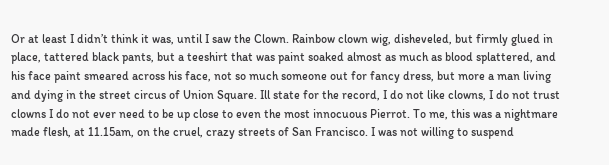Or at least I didn’t think it was, until I saw the Clown. Rainbow clown wig, disheveled, but firmly glued in place, tattered black pants, but a teeshirt that was paint soaked almost as much as blood splattered, and his face paint smeared across his face, not so much someone out for fancy dress, but more a man living and dying in the street circus of Union Square. Ill state for the record, I do not like clowns, I do not trust clowns I do not ever need to be up close to even the most innocuous Pierrot. To me, this was a nightmare made flesh, at 11.15am, on the cruel, crazy streets of San Francisco. I was not willing to suspend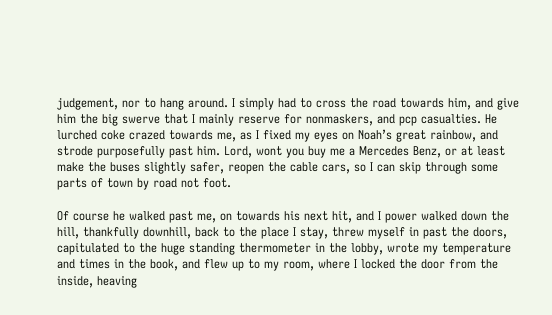judgement, nor to hang around. I simply had to cross the road towards him, and give him the big swerve that I mainly reserve for nonmaskers, and pcp casualties. He lurched coke crazed towards me, as I fixed my eyes on Noah’s great rainbow, and strode purposefully past him. Lord, wont you buy me a Mercedes Benz, or at least make the buses slightly safer, reopen the cable cars, so I can skip through some parts of town by road not foot.

Of course he walked past me, on towards his next hit, and I power walked down the hill, thankfully downhill, back to the place I stay, threw myself in past the doors, capitulated to the huge standing thermometer in the lobby, wrote my temperature and times in the book, and flew up to my room, where I locked the door from the inside, heaving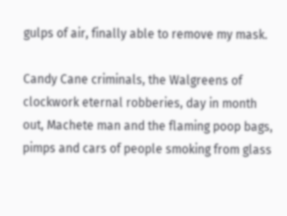gulps of air, finally able to remove my mask.

Candy Cane criminals, the Walgreens of clockwork eternal robberies, day in month out, Machete man and the flaming poop bags, pimps and cars of people smoking from glass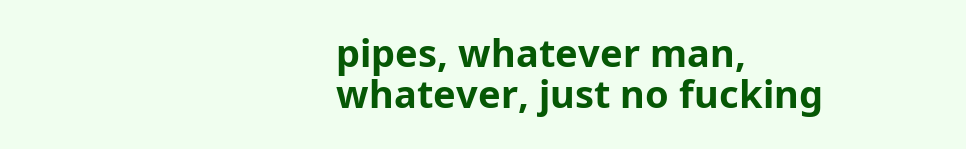pipes, whatever man, whatever, just no fucking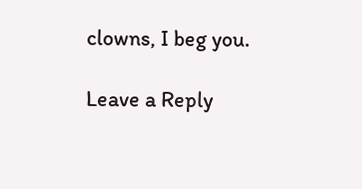clowns, I beg you.

Leave a Reply